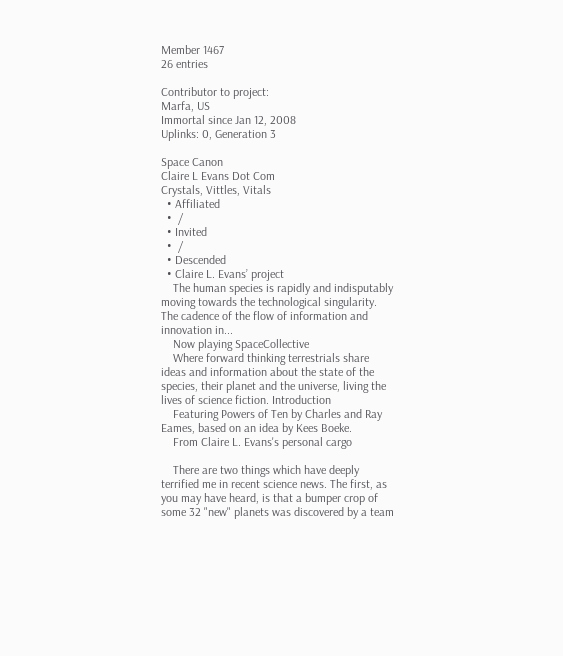Member 1467
26 entries

Contributor to project:
Marfa, US
Immortal since Jan 12, 2008
Uplinks: 0, Generation 3

Space Canon
Claire L Evans Dot Com
Crystals, Vittles, Vitals
  • Affiliated
  •  /
  • Invited
  •  /
  • Descended
  • Claire L. Evans’ project
    The human species is rapidly and indisputably moving towards the technological singularity. The cadence of the flow of information and innovation in...
    Now playing SpaceCollective
    Where forward thinking terrestrials share ideas and information about the state of the species, their planet and the universe, living the lives of science fiction. Introduction
    Featuring Powers of Ten by Charles and Ray Eames, based on an idea by Kees Boeke.
    From Claire L. Evans's personal cargo

    There are two things which have deeply terrified me in recent science news. The first, as you may have heard, is that a bumper crop of some 32 "new" planets was discovered by a team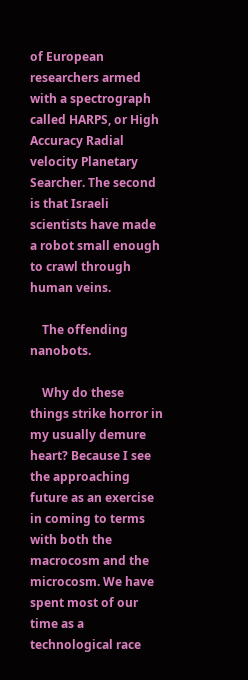of European researchers armed with a spectrograph called HARPS, or High Accuracy Radial velocity Planetary Searcher. The second is that Israeli scientists have made a robot small enough to crawl through human veins.

    The offending nanobots.

    Why do these things strike horror in my usually demure heart? Because I see the approaching future as an exercise in coming to terms with both the macrocosm and the microcosm. We have spent most of our time as a technological race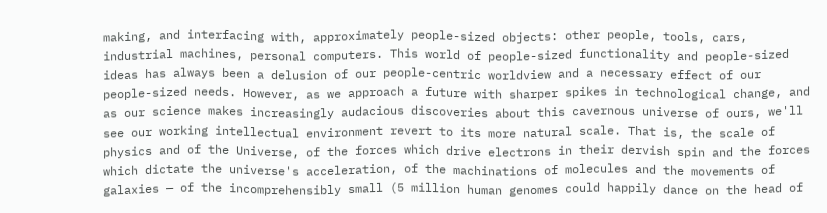making, and interfacing with, approximately people-sized objects: other people, tools, cars, industrial machines, personal computers. This world of people-sized functionality and people-sized ideas has always been a delusion of our people-centric worldview and a necessary effect of our people-sized needs. However, as we approach a future with sharper spikes in technological change, and as our science makes increasingly audacious discoveries about this cavernous universe of ours, we'll see our working intellectual environment revert to its more natural scale. That is, the scale of physics and of the Universe, of the forces which drive electrons in their dervish spin and the forces which dictate the universe's acceleration, of the machinations of molecules and the movements of galaxies — of the incomprehensibly small (5 million human genomes could happily dance on the head of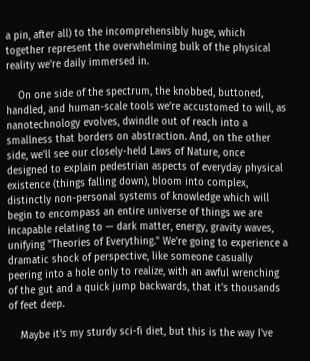a pin, after all) to the incomprehensibly huge, which together represent the overwhelming bulk of the physical reality we're daily immersed in.

    On one side of the spectrum, the knobbed, buttoned, handled, and human-scale tools we're accustomed to will, as nanotechnology evolves, dwindle out of reach into a smallness that borders on abstraction. And, on the other side, we'll see our closely-held Laws of Nature, once designed to explain pedestrian aspects of everyday physical existence (things falling down), bloom into complex, distinctly non-personal systems of knowledge which will begin to encompass an entire universe of things we are incapable relating to — dark matter, energy, gravity waves, unifying "Theories of Everything." We're going to experience a dramatic shock of perspective, like someone casually peering into a hole only to realize, with an awful wrenching of the gut and a quick jump backwards, that it's thousands of feet deep.

    Maybe it's my sturdy sci-fi diet, but this is the way I've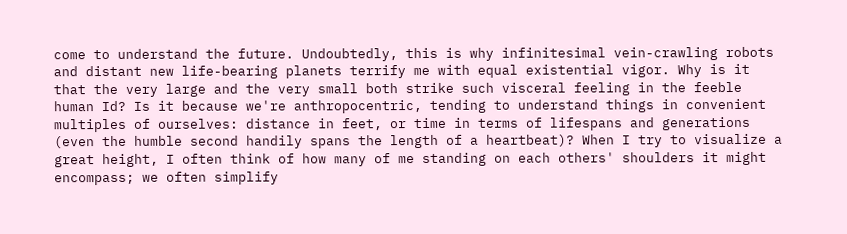come to understand the future. Undoubtedly, this is why infinitesimal vein-crawling robots and distant new life-bearing planets terrify me with equal existential vigor. Why is it that the very large and the very small both strike such visceral feeling in the feeble human Id? Is it because we're anthropocentric, tending to understand things in convenient multiples of ourselves: distance in feet, or time in terms of lifespans and generations (even the humble second handily spans the length of a heartbeat)? When I try to visualize a great height, I often think of how many of me standing on each others' shoulders it might encompass; we often simplify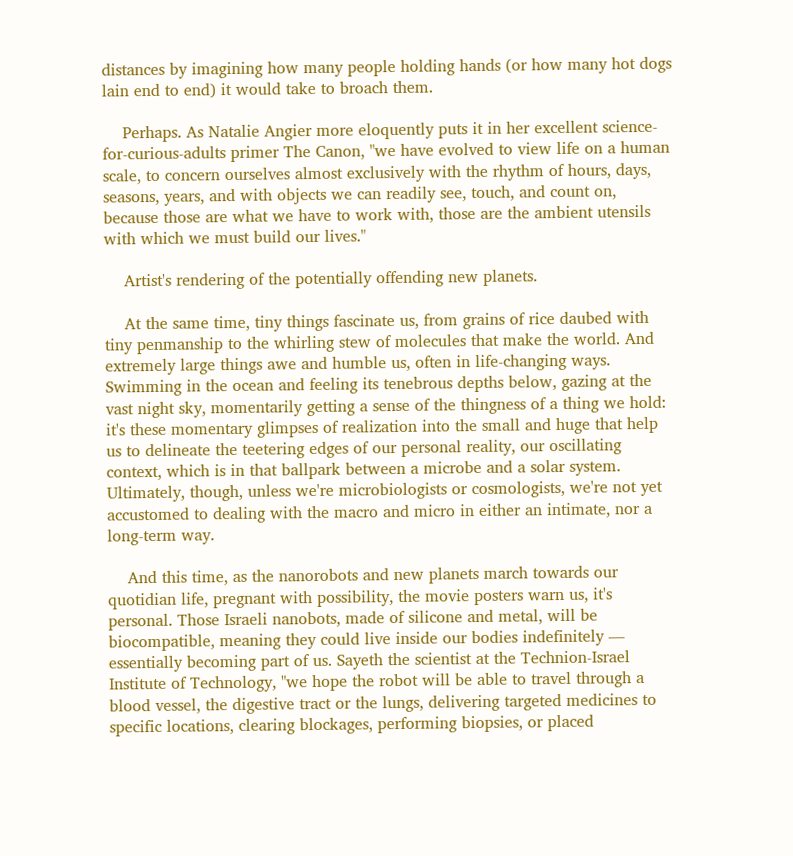distances by imagining how many people holding hands (or how many hot dogs lain end to end) it would take to broach them.

    Perhaps. As Natalie Angier more eloquently puts it in her excellent science-for-curious-adults primer The Canon, "we have evolved to view life on a human scale, to concern ourselves almost exclusively with the rhythm of hours, days, seasons, years, and with objects we can readily see, touch, and count on, because those are what we have to work with, those are the ambient utensils with which we must build our lives."

    Artist's rendering of the potentially offending new planets.

    At the same time, tiny things fascinate us, from grains of rice daubed with tiny penmanship to the whirling stew of molecules that make the world. And extremely large things awe and humble us, often in life-changing ways. Swimming in the ocean and feeling its tenebrous depths below, gazing at the vast night sky, momentarily getting a sense of the thingness of a thing we hold: it's these momentary glimpses of realization into the small and huge that help us to delineate the teetering edges of our personal reality, our oscillating context, which is in that ballpark between a microbe and a solar system. Ultimately, though, unless we're microbiologists or cosmologists, we're not yet accustomed to dealing with the macro and micro in either an intimate, nor a long-term way.

    And this time, as the nanorobots and new planets march towards our quotidian life, pregnant with possibility, the movie posters warn us, it's personal. Those Israeli nanobots, made of silicone and metal, will be biocompatible, meaning they could live inside our bodies indefinitely — essentially becoming part of us. Sayeth the scientist at the Technion-Israel Institute of Technology, "we hope the robot will be able to travel through a blood vessel, the digestive tract or the lungs, delivering targeted medicines to specific locations, clearing blockages, performing biopsies, or placed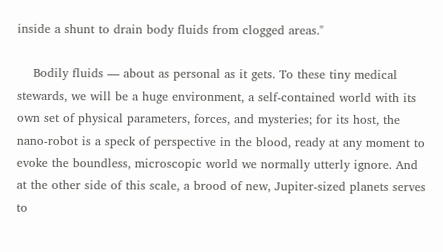inside a shunt to drain body fluids from clogged areas."

    Bodily fluids — about as personal as it gets. To these tiny medical stewards, we will be a huge environment, a self-contained world with its own set of physical parameters, forces, and mysteries; for its host, the nano-robot is a speck of perspective in the blood, ready at any moment to evoke the boundless, microscopic world we normally utterly ignore. And at the other side of this scale, a brood of new, Jupiter-sized planets serves to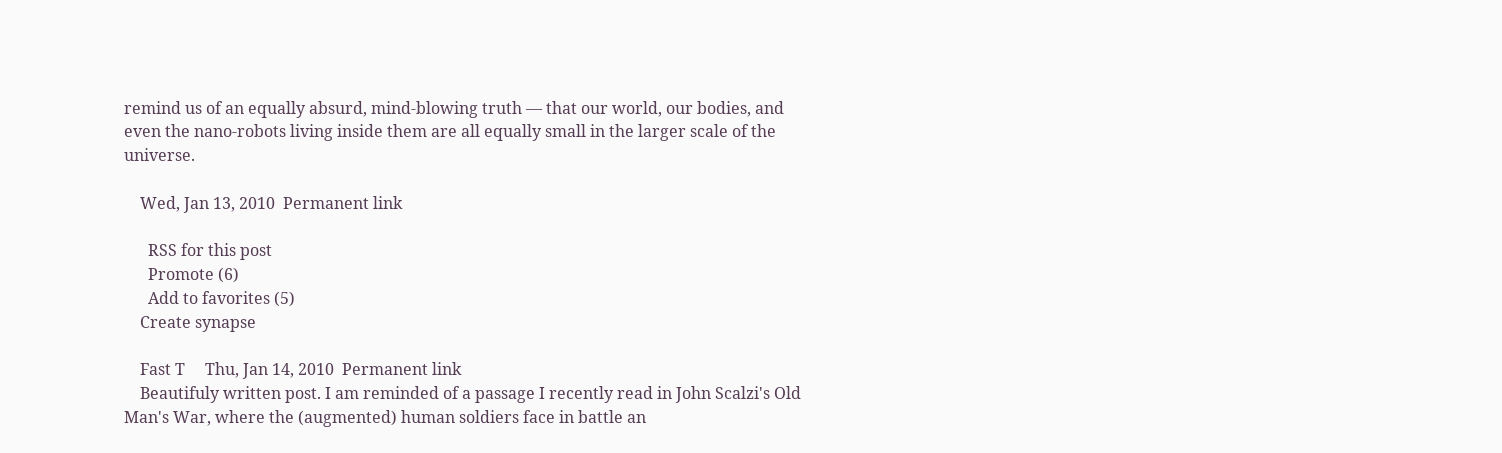remind us of an equally absurd, mind-blowing truth — that our world, our bodies, and even the nano-robots living inside them are all equally small in the larger scale of the universe.

    Wed, Jan 13, 2010  Permanent link

      RSS for this post
      Promote (6)
      Add to favorites (5)
    Create synapse

    Fast T     Thu, Jan 14, 2010  Permanent link
    Beautifuly written post. I am reminded of a passage I recently read in John Scalzi's Old Man's War, where the (augmented) human soldiers face in battle an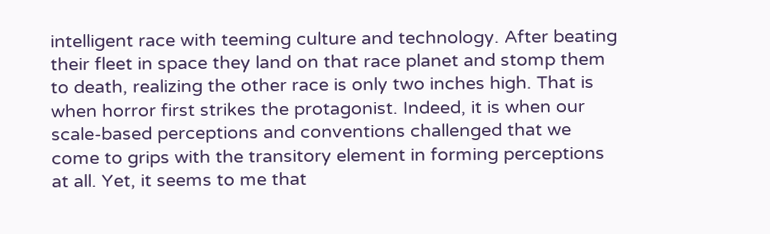intelligent race with teeming culture and technology. After beating their fleet in space they land on that race planet and stomp them to death, realizing the other race is only two inches high. That is when horror first strikes the protagonist. Indeed, it is when our scale-based perceptions and conventions challenged that we come to grips with the transitory element in forming perceptions at all. Yet, it seems to me that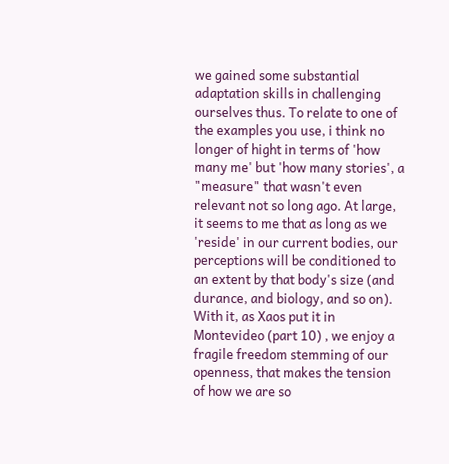we gained some substantial adaptation skills in challenging ourselves thus. To relate to one of the examples you use, i think no longer of hight in terms of 'how many me' but 'how many stories', a "measure" that wasn't even relevant not so long ago. At large, it seems to me that as long as we 'reside' in our current bodies, our perceptions will be conditioned to an extent by that body's size (and durance, and biology, and so on). With it, as Xaos put it in Montevideo (part 10) , we enjoy a fragile freedom stemming of our openness, that makes the tension of how we are so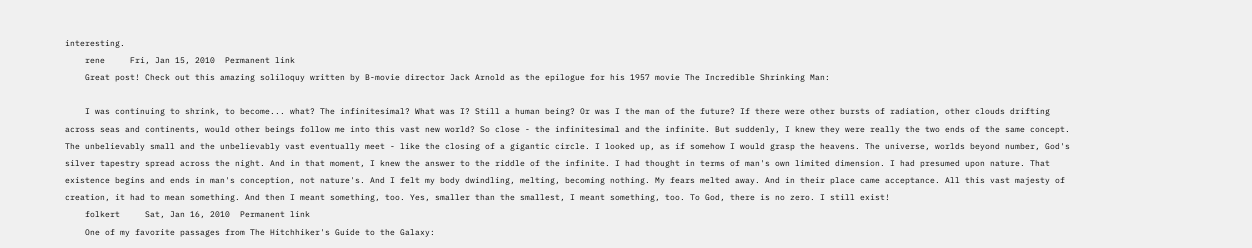interesting.
    rene     Fri, Jan 15, 2010  Permanent link
    Great post! Check out this amazing soliloquy written by B-movie director Jack Arnold as the epilogue for his 1957 movie The Incredible Shrinking Man:

    I was continuing to shrink, to become... what? The infinitesimal? What was I? Still a human being? Or was I the man of the future? If there were other bursts of radiation, other clouds drifting across seas and continents, would other beings follow me into this vast new world? So close - the infinitesimal and the infinite. But suddenly, I knew they were really the two ends of the same concept. The unbelievably small and the unbelievably vast eventually meet - like the closing of a gigantic circle. I looked up, as if somehow I would grasp the heavens. The universe, worlds beyond number, God's silver tapestry spread across the night. And in that moment, I knew the answer to the riddle of the infinite. I had thought in terms of man's own limited dimension. I had presumed upon nature. That existence begins and ends in man's conception, not nature's. And I felt my body dwindling, melting, becoming nothing. My fears melted away. And in their place came acceptance. All this vast majesty of creation, it had to mean something. And then I meant something, too. Yes, smaller than the smallest, I meant something, too. To God, there is no zero. I still exist!
    folkert     Sat, Jan 16, 2010  Permanent link
    One of my favorite passages from The Hitchhiker's Guide to the Galaxy: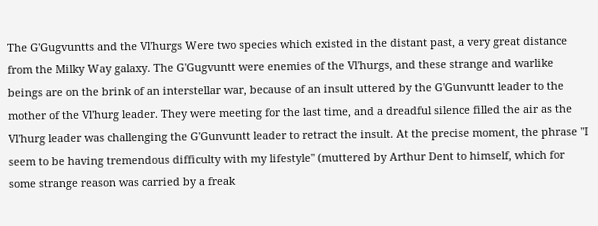The G'Gugvuntts and the Vl'hurgs Were two species which existed in the distant past, a very great distance from the Milky Way galaxy. The G'Gugvuntt were enemies of the Vl'hurgs, and these strange and warlike beings are on the brink of an interstellar war, because of an insult uttered by the G'Gunvuntt leader to the mother of the Vl'hurg leader. They were meeting for the last time, and a dreadful silence filled the air as the Vl'hurg leader was challenging the G'Gunvuntt leader to retract the insult. At the precise moment, the phrase "I seem to be having tremendous difficulty with my lifestyle" (muttered by Arthur Dent to himself, which for some strange reason was carried by a freak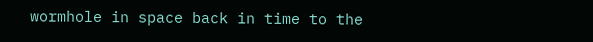wormhole in space back in time to the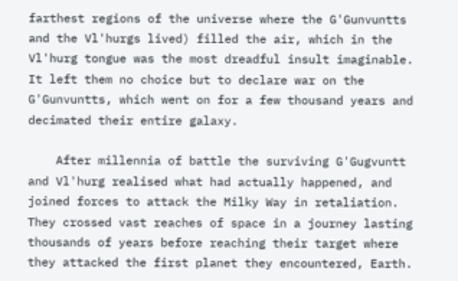farthest regions of the universe where the G'Gunvuntts and the Vl'hurgs lived) filled the air, which in the Vl'hurg tongue was the most dreadful insult imaginable. It left them no choice but to declare war on the G'Gunvuntts, which went on for a few thousand years and decimated their entire galaxy.

    After millennia of battle the surviving G'Gugvuntt and Vl'hurg realised what had actually happened, and joined forces to attack the Milky Way in retaliation. They crossed vast reaches of space in a journey lasting thousands of years before reaching their target where they attacked the first planet they encountered, Earth.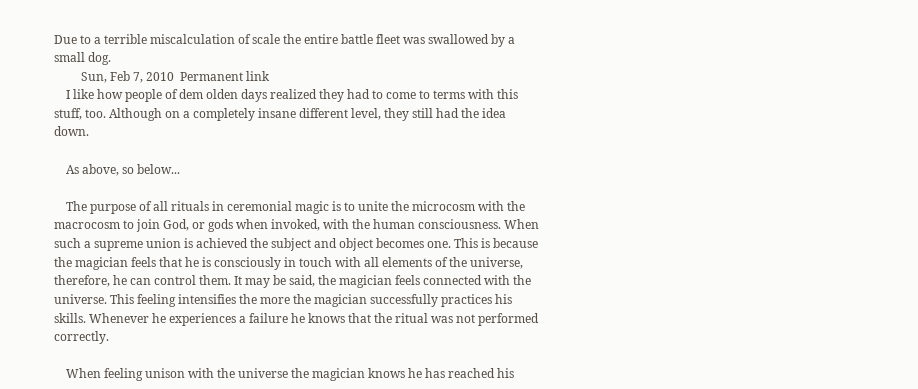Due to a terrible miscalculation of scale the entire battle fleet was swallowed by a small dog.
         Sun, Feb 7, 2010  Permanent link
    I like how people of dem olden days realized they had to come to terms with this stuff, too. Although on a completely insane different level, they still had the idea down.

    As above, so below...

    The purpose of all rituals in ceremonial magic is to unite the microcosm with the macrocosm to join God, or gods when invoked, with the human consciousness. When such a supreme union is achieved the subject and object becomes one. This is because the magician feels that he is consciously in touch with all elements of the universe, therefore, he can control them. It may be said, the magician feels connected with the universe. This feeling intensifies the more the magician successfully practices his skills. Whenever he experiences a failure he knows that the ritual was not performed correctly.

    When feeling unison with the universe the magician knows he has reached his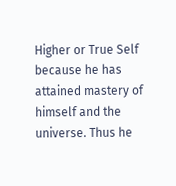Higher or True Self because he has attained mastery of himself and the universe. Thus he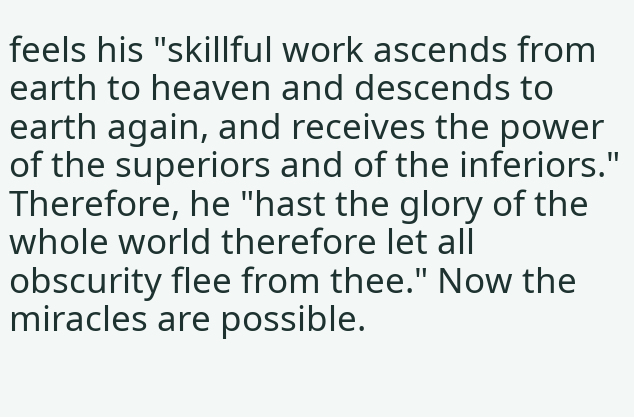feels his "skillful work ascends from earth to heaven and descends to earth again, and receives the power of the superiors and of the inferiors." Therefore, he "hast the glory of the whole world therefore let all obscurity flee from thee." Now the miracles are possible.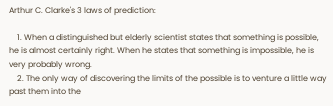Arthur C. Clarke's 3 laws of prediction:

    1. When a distinguished but elderly scientist states that something is possible, he is almost certainly right. When he states that something is impossible, he is very probably wrong.
    2. The only way of discovering the limits of the possible is to venture a little way past them into the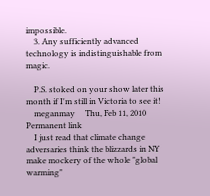impossible.
    3. Any sufficiently advanced technology is indistinguishable from magic.

    P.S. stoked on your show later this month if I'm still in Victoria to see it!
    meganmay     Thu, Feb 11, 2010  Permanent link
    I just read that climate change adversaries think the blizzards in NY make mockery of the whole "global warming"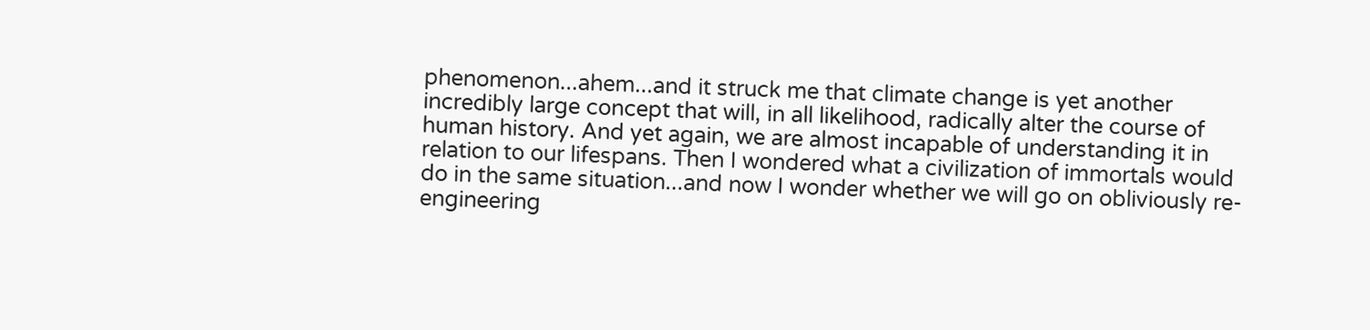phenomenon...ahem...and it struck me that climate change is yet another incredibly large concept that will, in all likelihood, radically alter the course of human history. And yet again, we are almost incapable of understanding it in relation to our lifespans. Then I wondered what a civilization of immortals would do in the same situation...and now I wonder whether we will go on obliviously re-engineering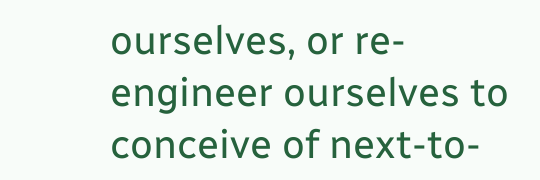ourselves, or re-engineer ourselves to conceive of next-to-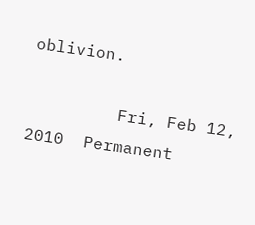oblivion.

         Fri, Feb 12, 2010  Permanent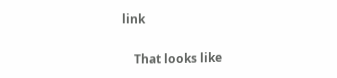link

    That looks like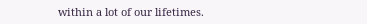within a lot of our lifetimes.